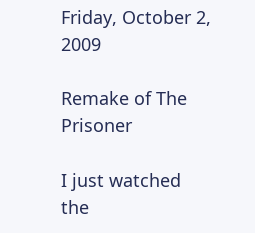Friday, October 2, 2009

Remake of The Prisoner

I just watched the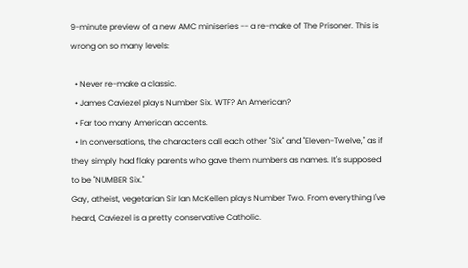9-minute preview of a new AMC miniseries -- a re-make of The Prisoner. This is wrong on so many levels:

  • Never re-make a classic.
  • James Caviezel plays Number Six. WTF? An American?
  • Far too many American accents.
  • In conversations, the characters call each other "Six" and "Eleven-Twelve," as if they simply had flaky parents who gave them numbers as names. It's supposed to be "NUMBER Six."
Gay, atheist, vegetarian Sir Ian McKellen plays Number Two. From everything I've heard, Caviezel is a pretty conservative Catholic.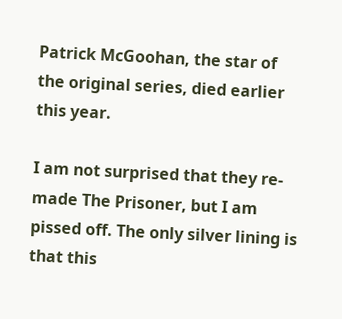Patrick McGoohan, the star of the original series, died earlier this year.

I am not surprised that they re-made The Prisoner, but I am pissed off. The only silver lining is that this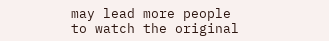may lead more people to watch the original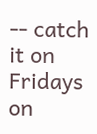-- catch it on Fridays on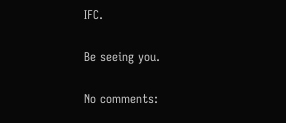IFC.

Be seeing you.

No comments: